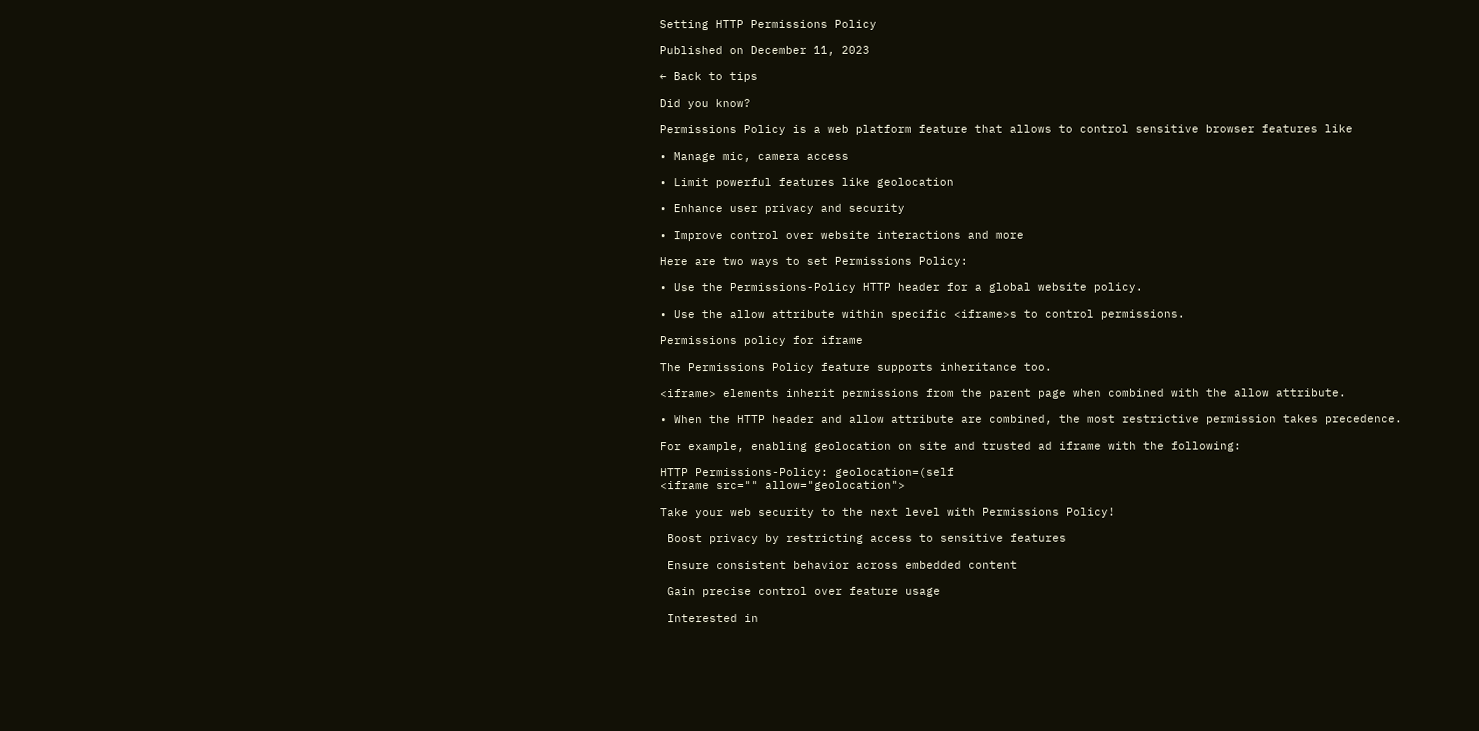Setting HTTP Permissions Policy

Published on December 11, 2023

← Back to tips

Did you know?

Permissions Policy is a web platform feature that allows to control sensitive browser features like

• Manage mic, camera access

• Limit powerful features like geolocation

• Enhance user privacy and security

• Improve control over website interactions and more

Here are two ways to set Permissions Policy:

• Use the Permissions-Policy HTTP header for a global website policy.

• Use the allow attribute within specific <iframe>s to control permissions.

Permissions policy for iframe

The Permissions Policy feature supports inheritance too.

<iframe> elements inherit permissions from the parent page when combined with the allow attribute.

• When the HTTP header and allow attribute are combined, the most restrictive permission takes precedence.

For example, enabling geolocation on site and trusted ad iframe with the following:

HTTP Permissions-Policy: geolocation=(self
<iframe src="" allow="geolocation">

Take your web security to the next level with Permissions Policy!

 Boost privacy by restricting access to sensitive features

 Ensure consistent behavior across embedded content

 Gain precise control over feature usage

 Interested in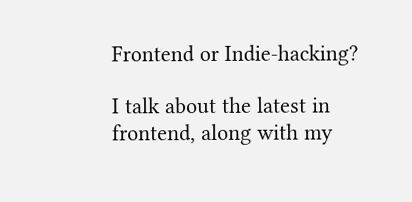Frontend or Indie-hacking?

I talk about the latest in frontend, along with my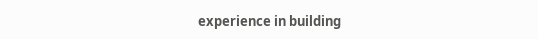experience in building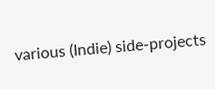various (Indie) side-projects